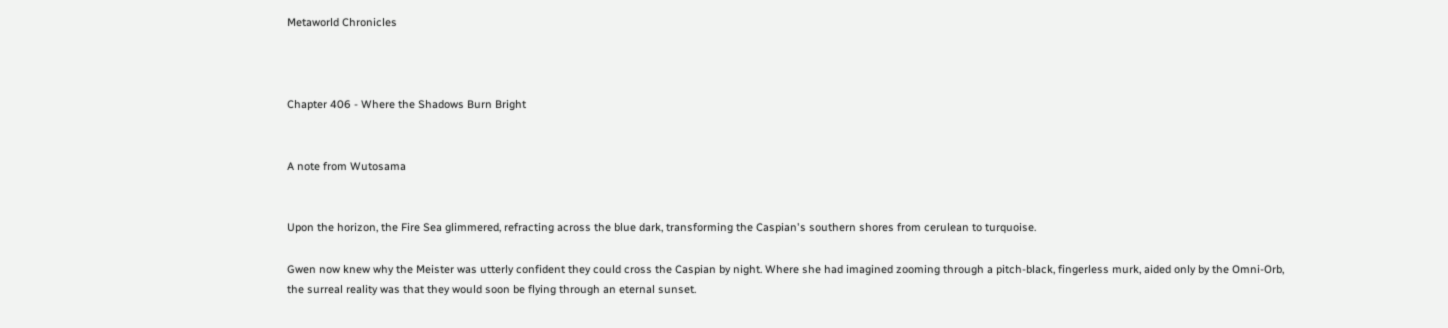Metaworld Chronicles



Chapter 406 - Where the Shadows Burn Bright


A note from Wutosama


Upon the horizon, the Fire Sea glimmered, refracting across the blue dark, transforming the Caspian's southern shores from cerulean to turquoise.

Gwen now knew why the Meister was utterly confident they could cross the Caspian by night. Where she had imagined zooming through a pitch-black, fingerless murk, aided only by the Omni-Orb, the surreal reality was that they would soon be flying through an eternal sunset.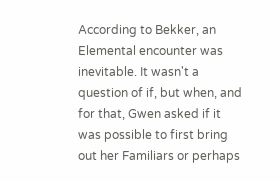According to Bekker, an Elemental encounter was inevitable. It wasn't a question of if, but when, and for that, Gwen asked if it was possible to first bring out her Familiars or perhaps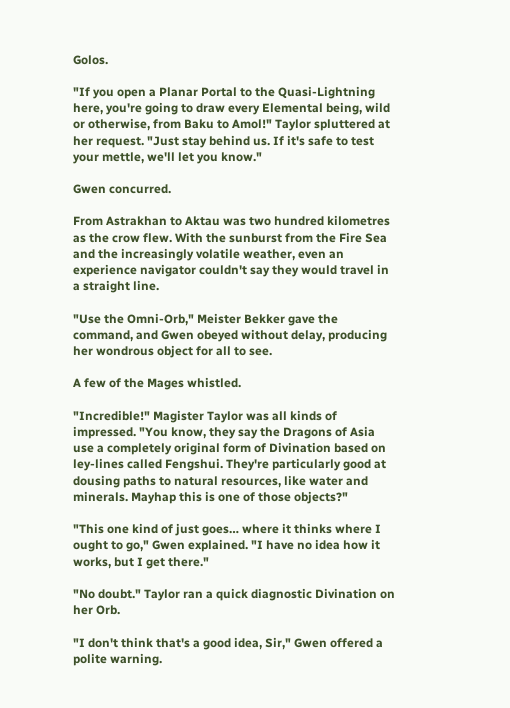Golos.

"If you open a Planar Portal to the Quasi-Lightning here, you're going to draw every Elemental being, wild or otherwise, from Baku to Amol!" Taylor spluttered at her request. "Just stay behind us. If it's safe to test your mettle, we'll let you know."

Gwen concurred.

From Astrakhan to Aktau was two hundred kilometres as the crow flew. With the sunburst from the Fire Sea and the increasingly volatile weather, even an experience navigator couldn't say they would travel in a straight line.

"Use the Omni-Orb," Meister Bekker gave the command, and Gwen obeyed without delay, producing her wondrous object for all to see.

A few of the Mages whistled.

"Incredible!" Magister Taylor was all kinds of impressed. "You know, they say the Dragons of Asia use a completely original form of Divination based on ley-lines called Fengshui. They're particularly good at dousing paths to natural resources, like water and minerals. Mayhap this is one of those objects?"

"This one kind of just goes… where it thinks where I ought to go," Gwen explained. "I have no idea how it works, but I get there."

"No doubt." Taylor ran a quick diagnostic Divination on her Orb.

"I don't think that's a good idea, Sir," Gwen offered a polite warning.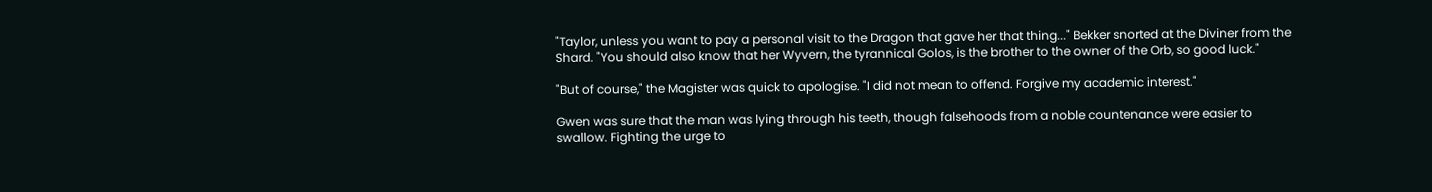"Taylor, unless you want to pay a personal visit to the Dragon that gave her that thing..." Bekker snorted at the Diviner from the Shard. "You should also know that her Wyvern, the tyrannical Golos, is the brother to the owner of the Orb, so good luck."

"But of course," the Magister was quick to apologise. "I did not mean to offend. Forgive my academic interest."

Gwen was sure that the man was lying through his teeth, though falsehoods from a noble countenance were easier to swallow. Fighting the urge to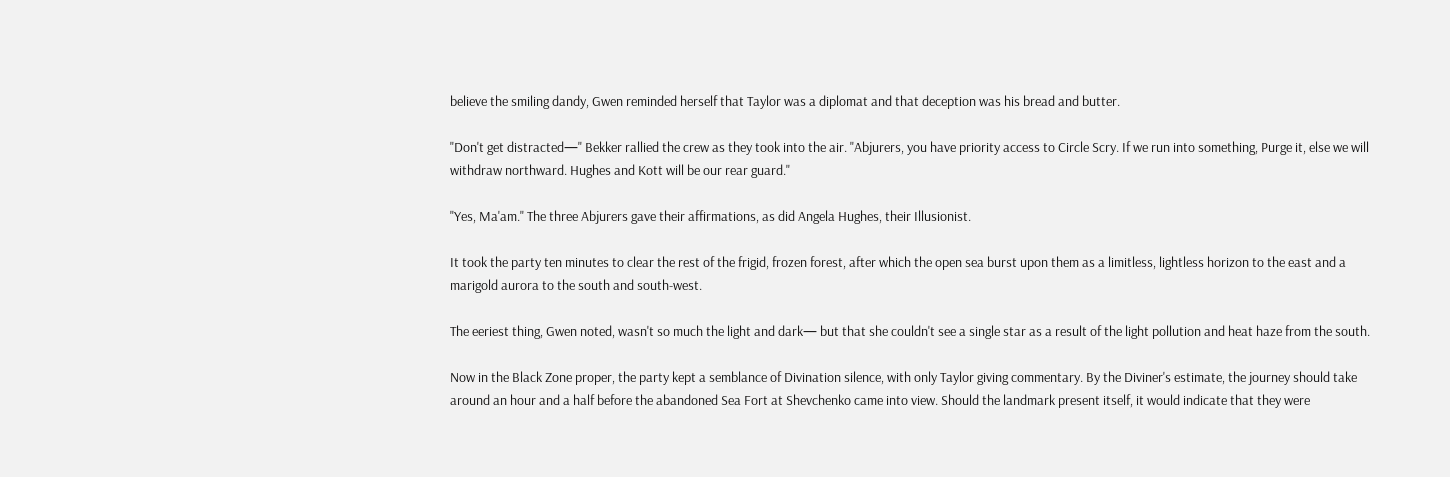believe the smiling dandy, Gwen reminded herself that Taylor was a diplomat and that deception was his bread and butter.

"Don't get distracted—" Bekker rallied the crew as they took into the air. "Abjurers, you have priority access to Circle Scry. If we run into something, Purge it, else we will withdraw northward. Hughes and Kott will be our rear guard."

"Yes, Ma'am." The three Abjurers gave their affirmations, as did Angela Hughes, their Illusionist.

It took the party ten minutes to clear the rest of the frigid, frozen forest, after which the open sea burst upon them as a limitless, lightless horizon to the east and a marigold aurora to the south and south-west.

The eeriest thing, Gwen noted, wasn't so much the light and dark— but that she couldn't see a single star as a result of the light pollution and heat haze from the south.

Now in the Black Zone proper, the party kept a semblance of Divination silence, with only Taylor giving commentary. By the Diviner's estimate, the journey should take around an hour and a half before the abandoned Sea Fort at Shevchenko came into view. Should the landmark present itself, it would indicate that they were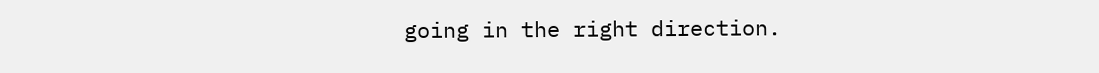going in the right direction.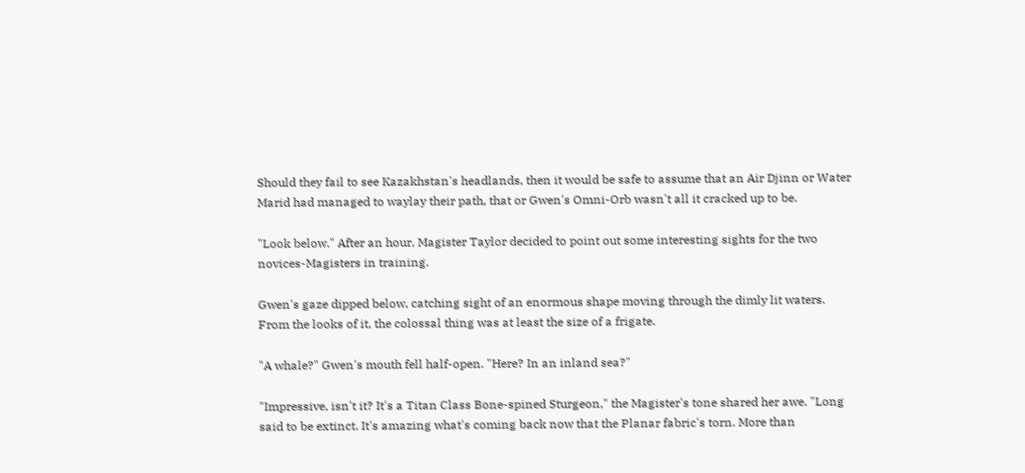Should they fail to see Kazakhstan's headlands, then it would be safe to assume that an Air Djinn or Water Marid had managed to waylay their path, that or Gwen's Omni-Orb wasn't all it cracked up to be.

"Look below." After an hour, Magister Taylor decided to point out some interesting sights for the two novices-Magisters in training.

Gwen's gaze dipped below, catching sight of an enormous shape moving through the dimly lit waters. From the looks of it, the colossal thing was at least the size of a frigate.

"A whale?" Gwen's mouth fell half-open. "Here? In an inland sea?"

"Impressive, isn't it? It's a Titan Class Bone-spined Sturgeon," the Magister's tone shared her awe. "Long said to be extinct. It's amazing what's coming back now that the Planar fabric's torn. More than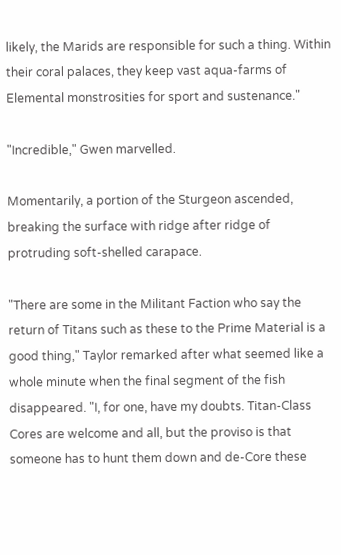likely, the Marids are responsible for such a thing. Within their coral palaces, they keep vast aqua-farms of Elemental monstrosities for sport and sustenance."

"Incredible," Gwen marvelled.

Momentarily, a portion of the Sturgeon ascended, breaking the surface with ridge after ridge of protruding soft-shelled carapace.

"There are some in the Militant Faction who say the return of Titans such as these to the Prime Material is a good thing," Taylor remarked after what seemed like a whole minute when the final segment of the fish disappeared. "I, for one, have my doubts. Titan-Class Cores are welcome and all, but the proviso is that someone has to hunt them down and de-Core these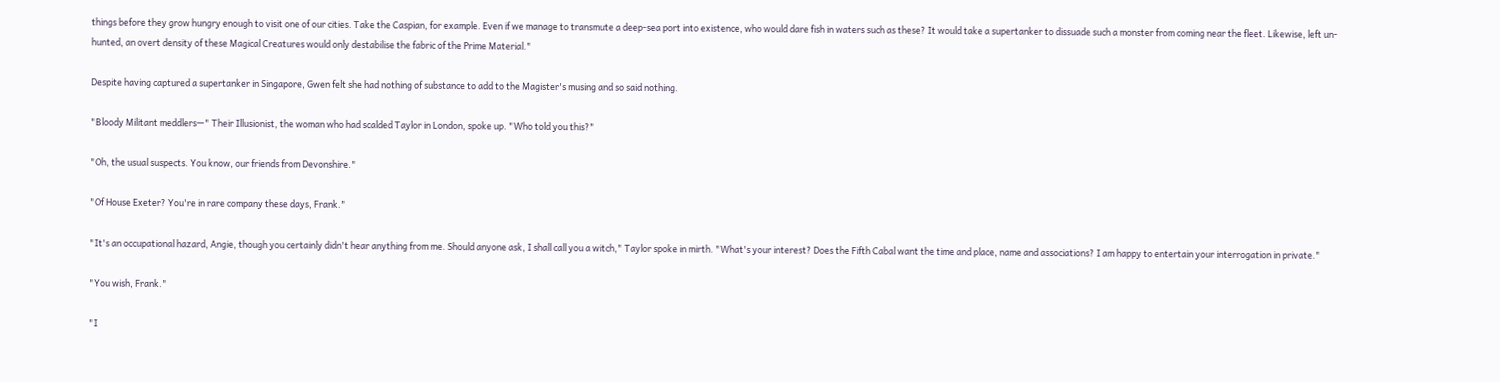things before they grow hungry enough to visit one of our cities. Take the Caspian, for example. Even if we manage to transmute a deep-sea port into existence, who would dare fish in waters such as these? It would take a supertanker to dissuade such a monster from coming near the fleet. Likewise, left un-hunted, an overt density of these Magical Creatures would only destabilise the fabric of the Prime Material."

Despite having captured a supertanker in Singapore, Gwen felt she had nothing of substance to add to the Magister's musing and so said nothing.

"Bloody Militant meddlers—" Their Illusionist, the woman who had scalded Taylor in London, spoke up. "Who told you this?"

"Oh, the usual suspects. You know, our friends from Devonshire."

"Of House Exeter? You're in rare company these days, Frank."

"It's an occupational hazard, Angie, though you certainly didn't hear anything from me. Should anyone ask, I shall call you a witch," Taylor spoke in mirth. "What's your interest? Does the Fifth Cabal want the time and place, name and associations? I am happy to entertain your interrogation in private."

"You wish, Frank."

"I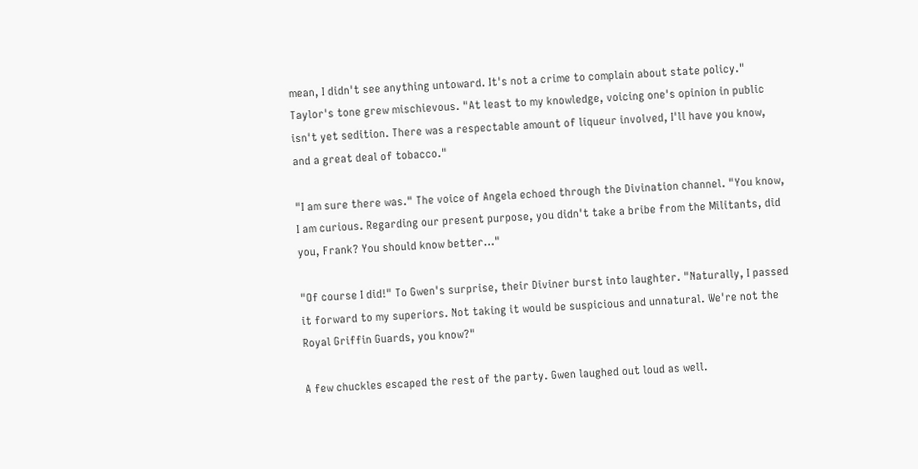mean, I didn't see anything untoward. It's not a crime to complain about state policy." Taylor's tone grew mischievous. "At least to my knowledge, voicing one's opinion in public isn't yet sedition. There was a respectable amount of liqueur involved, I'll have you know, and a great deal of tobacco."

"I am sure there was." The voice of Angela echoed through the Divination channel. "You know, I am curious. Regarding our present purpose, you didn't take a bribe from the Militants, did you, Frank? You should know better…"

"Of course I did!" To Gwen's surprise, their Diviner burst into laughter. "Naturally, I passed it forward to my superiors. Not taking it would be suspicious and unnatural. We're not the Royal Griffin Guards, you know?"

A few chuckles escaped the rest of the party. Gwen laughed out loud as well.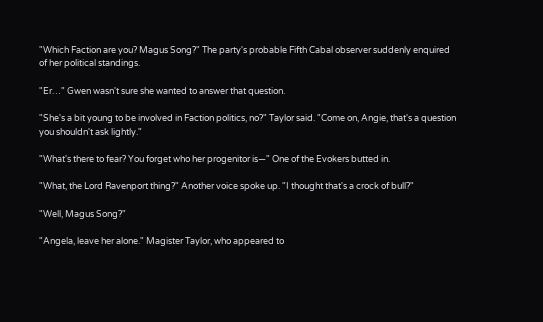"Which Faction are you? Magus Song?" The party's probable Fifth Cabal observer suddenly enquired of her political standings.

"Er…" Gwen wasn't sure she wanted to answer that question.

"She's a bit young to be involved in Faction politics, no?" Taylor said. "Come on, Angie, that's a question you shouldn't ask lightly."

"What's there to fear? You forget who her progenitor is—" One of the Evokers butted in.

"What, the Lord Ravenport thing?" Another voice spoke up. "I thought that's a crock of bull?"

"Well, Magus Song?"

"Angela, leave her alone." Magister Taylor, who appeared to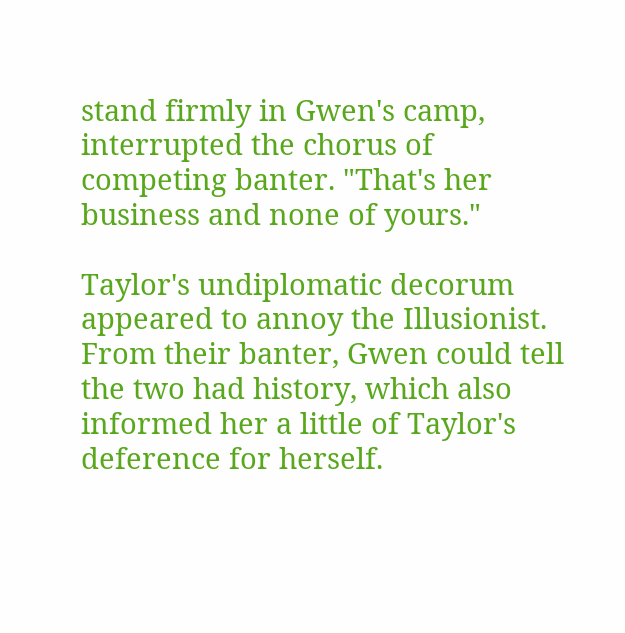stand firmly in Gwen's camp, interrupted the chorus of competing banter. "That's her business and none of yours."

Taylor's undiplomatic decorum appeared to annoy the Illusionist. From their banter, Gwen could tell the two had history, which also informed her a little of Taylor's deference for herself.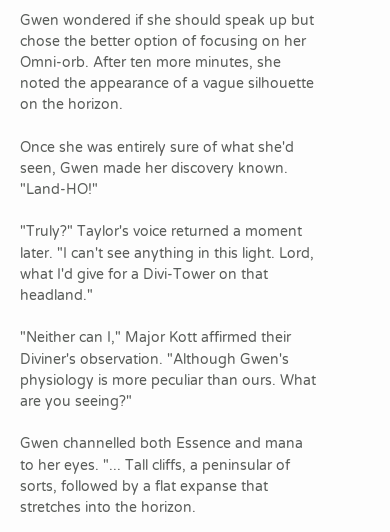Gwen wondered if she should speak up but chose the better option of focusing on her Omni-orb. After ten more minutes, she noted the appearance of a vague silhouette on the horizon.

Once she was entirely sure of what she'd seen, Gwen made her discovery known. "Land-HO!"

"Truly?" Taylor's voice returned a moment later. "I can't see anything in this light. Lord, what I'd give for a Divi-Tower on that headland."

"Neither can I," Major Kott affirmed their Diviner's observation. "Although Gwen's physiology is more peculiar than ours. What are you seeing?"

Gwen channelled both Essence and mana to her eyes. "... Tall cliffs, a peninsular of sorts, followed by a flat expanse that stretches into the horizon.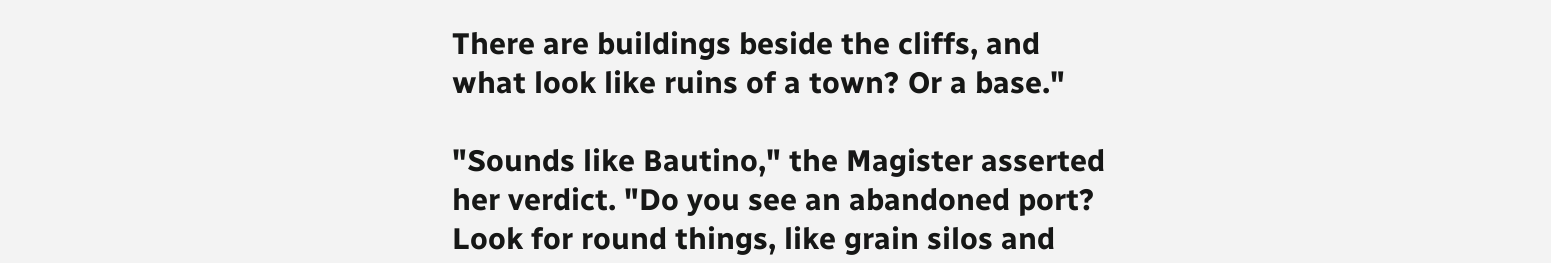There are buildings beside the cliffs, and what look like ruins of a town? Or a base."

"Sounds like Bautino," the Magister asserted her verdict. "Do you see an abandoned port? Look for round things, like grain silos and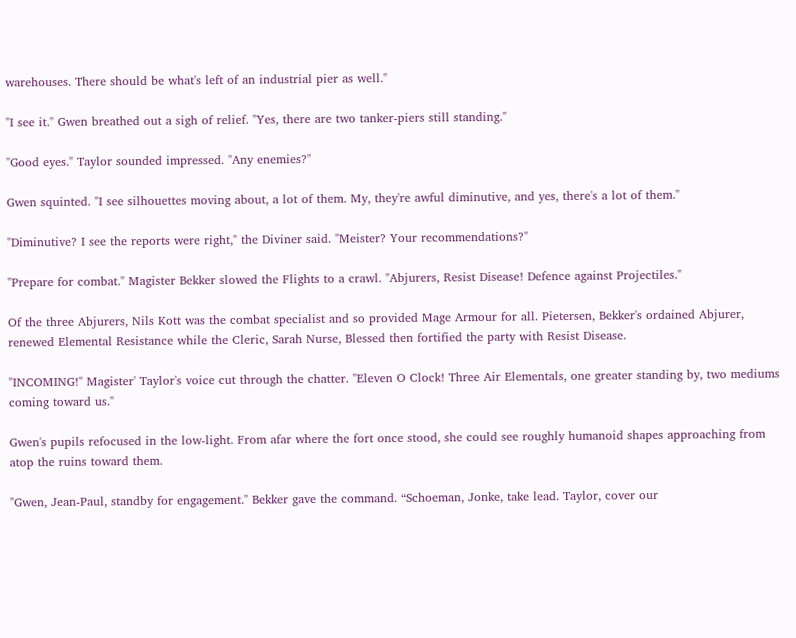warehouses. There should be what's left of an industrial pier as well."

"I see it." Gwen breathed out a sigh of relief. "Yes, there are two tanker-piers still standing."

"Good eyes." Taylor sounded impressed. "Any enemies?"

Gwen squinted. "I see silhouettes moving about, a lot of them. My, they're awful diminutive, and yes, there's a lot of them."

"Diminutive? I see the reports were right," the Diviner said. "Meister? Your recommendations?"

"Prepare for combat." Magister Bekker slowed the Flights to a crawl. "Abjurers, Resist Disease! Defence against Projectiles."

Of the three Abjurers, Nils Kott was the combat specialist and so provided Mage Armour for all. Pietersen, Bekker's ordained Abjurer, renewed Elemental Resistance while the Cleric, Sarah Nurse, Blessed then fortified the party with Resist Disease.

"INCOMING!" Magister' Taylor's voice cut through the chatter. "Eleven O Clock! Three Air Elementals, one greater standing by, two mediums coming toward us."

Gwen's pupils refocused in the low-light. From afar where the fort once stood, she could see roughly humanoid shapes approaching from atop the ruins toward them.

"Gwen, Jean-Paul, standby for engagement." Bekker gave the command. “Schoeman, Jonke, take lead. Taylor, cover our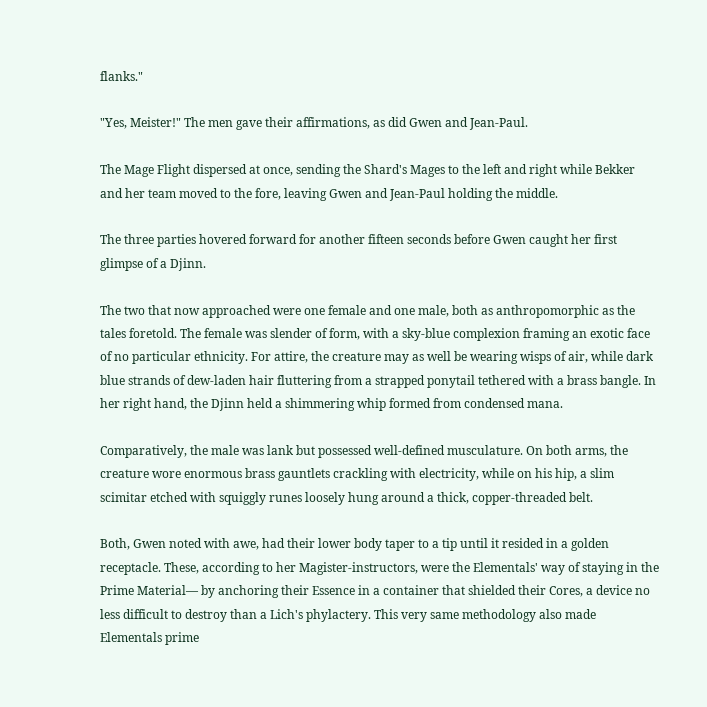flanks."

"Yes, Meister!" The men gave their affirmations, as did Gwen and Jean-Paul.

The Mage Flight dispersed at once, sending the Shard's Mages to the left and right while Bekker and her team moved to the fore, leaving Gwen and Jean-Paul holding the middle.

The three parties hovered forward for another fifteen seconds before Gwen caught her first glimpse of a Djinn.

The two that now approached were one female and one male, both as anthropomorphic as the tales foretold. The female was slender of form, with a sky-blue complexion framing an exotic face of no particular ethnicity. For attire, the creature may as well be wearing wisps of air, while dark blue strands of dew-laden hair fluttering from a strapped ponytail tethered with a brass bangle. In her right hand, the Djinn held a shimmering whip formed from condensed mana.

Comparatively, the male was lank but possessed well-defined musculature. On both arms, the creature wore enormous brass gauntlets crackling with electricity, while on his hip, a slim scimitar etched with squiggly runes loosely hung around a thick, copper-threaded belt.

Both, Gwen noted with awe, had their lower body taper to a tip until it resided in a golden receptacle. These, according to her Magister-instructors, were the Elementals' way of staying in the Prime Material— by anchoring their Essence in a container that shielded their Cores, a device no less difficult to destroy than a Lich's phylactery. This very same methodology also made Elementals prime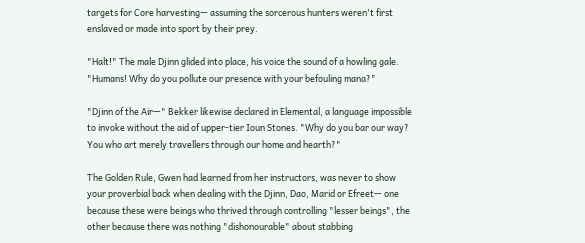targets for Core harvesting— assuming the sorcerous hunters weren't first enslaved or made into sport by their prey.

"Halt!" The male Djinn glided into place, his voice the sound of a howling gale. "Humans! Why do you pollute our presence with your befouling mana?"

"Djinn of the Air—" Bekker likewise declared in Elemental, a language impossible to invoke without the aid of upper-tier Ioun Stones. "Why do you bar our way? You who art merely travellers through our home and hearth?"

The Golden Rule, Gwen had learned from her instructors, was never to show your proverbial back when dealing with the Djinn, Dao, Marid or Efreet— one because these were beings who thrived through controlling "lesser beings", the other because there was nothing "dishonourable" about stabbing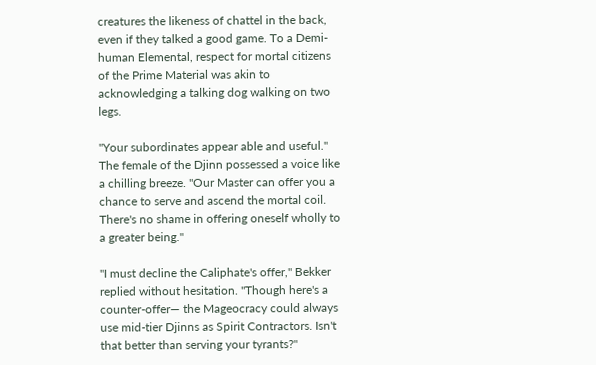creatures the likeness of chattel in the back, even if they talked a good game. To a Demi-human Elemental, respect for mortal citizens of the Prime Material was akin to acknowledging a talking dog walking on two legs.

"Your subordinates appear able and useful." The female of the Djinn possessed a voice like a chilling breeze. "Our Master can offer you a chance to serve and ascend the mortal coil. There's no shame in offering oneself wholly to a greater being."

"I must decline the Caliphate's offer," Bekker replied without hesitation. "Though here's a counter-offer— the Mageocracy could always use mid-tier Djinns as Spirit Contractors. Isn't that better than serving your tyrants?"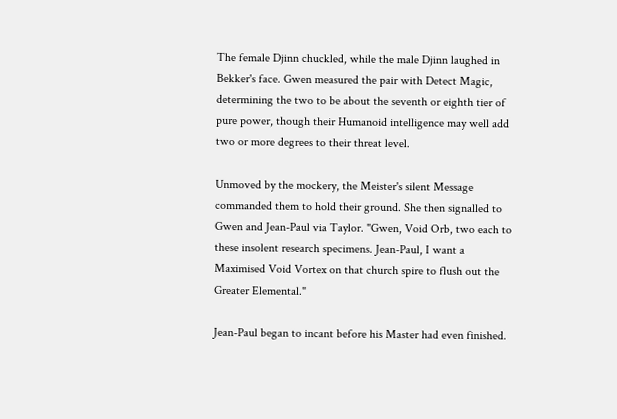The female Djinn chuckled, while the male Djinn laughed in Bekker's face. Gwen measured the pair with Detect Magic, determining the two to be about the seventh or eighth tier of pure power, though their Humanoid intelligence may well add two or more degrees to their threat level.

Unmoved by the mockery, the Meister's silent Message commanded them to hold their ground. She then signalled to Gwen and Jean-Paul via Taylor. "Gwen, Void Orb, two each to these insolent research specimens. Jean-Paul, I want a Maximised Void Vortex on that church spire to flush out the Greater Elemental."

Jean-Paul began to incant before his Master had even finished.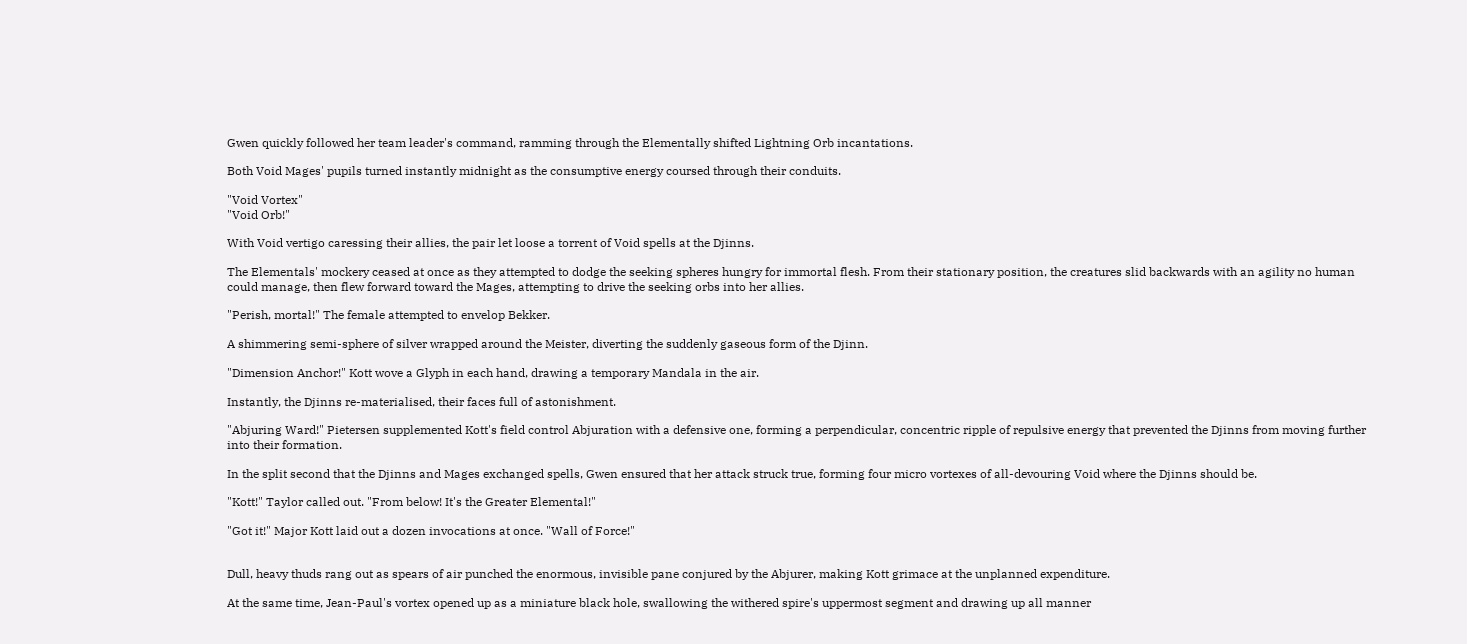Gwen quickly followed her team leader's command, ramming through the Elementally shifted Lightning Orb incantations.

Both Void Mages' pupils turned instantly midnight as the consumptive energy coursed through their conduits.

"Void Vortex"
"Void Orb!"

With Void vertigo caressing their allies, the pair let loose a torrent of Void spells at the Djinns.

The Elementals' mockery ceased at once as they attempted to dodge the seeking spheres hungry for immortal flesh. From their stationary position, the creatures slid backwards with an agility no human could manage, then flew forward toward the Mages, attempting to drive the seeking orbs into her allies.

"Perish, mortal!" The female attempted to envelop Bekker.

A shimmering semi-sphere of silver wrapped around the Meister, diverting the suddenly gaseous form of the Djinn.

"Dimension Anchor!" Kott wove a Glyph in each hand, drawing a temporary Mandala in the air.

Instantly, the Djinns re-materialised, their faces full of astonishment.

"Abjuring Ward!" Pietersen supplemented Kott's field control Abjuration with a defensive one, forming a perpendicular, concentric ripple of repulsive energy that prevented the Djinns from moving further into their formation.

In the split second that the Djinns and Mages exchanged spells, Gwen ensured that her attack struck true, forming four micro vortexes of all-devouring Void where the Djinns should be.

"Kott!" Taylor called out. "From below! It's the Greater Elemental!"

"Got it!" Major Kott laid out a dozen invocations at once. "Wall of Force!"


Dull, heavy thuds rang out as spears of air punched the enormous, invisible pane conjured by the Abjurer, making Kott grimace at the unplanned expenditure.

At the same time, Jean-Paul's vortex opened up as a miniature black hole, swallowing the withered spire's uppermost segment and drawing up all manner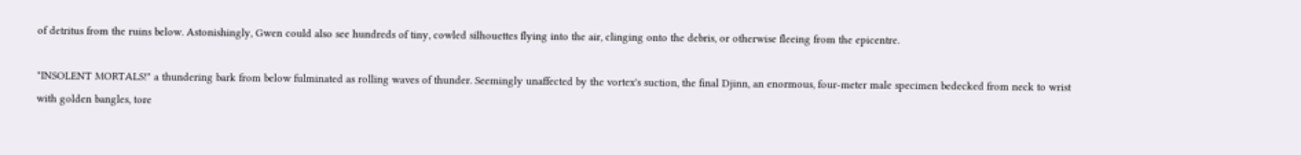of detritus from the ruins below. Astonishingly, Gwen could also see hundreds of tiny, cowled silhouettes flying into the air, clinging onto the debris, or otherwise fleeing from the epicentre.

"INSOLENT MORTALS!" a thundering bark from below fulminated as rolling waves of thunder. Seemingly unaffected by the vortex's suction, the final Djinn, an enormous, four-meter male specimen bedecked from neck to wrist with golden bangles, tore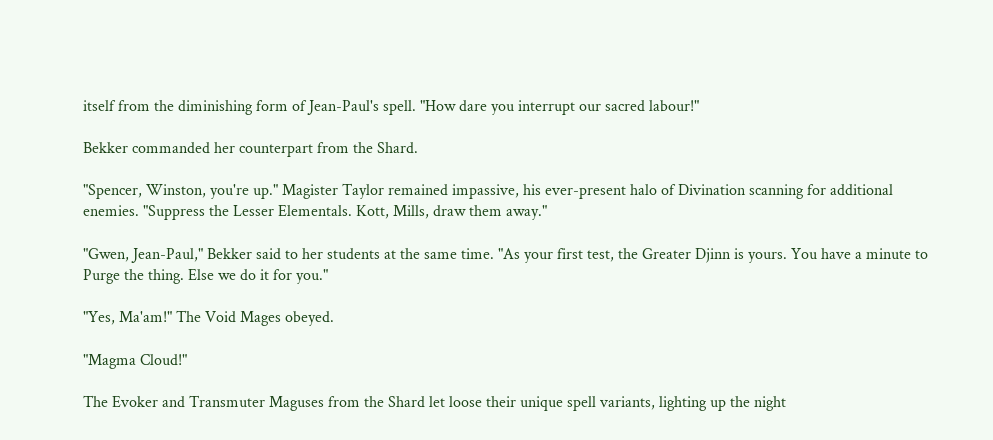itself from the diminishing form of Jean-Paul's spell. "How dare you interrupt our sacred labour!"

Bekker commanded her counterpart from the Shard.

"Spencer, Winston, you're up." Magister Taylor remained impassive, his ever-present halo of Divination scanning for additional enemies. "Suppress the Lesser Elementals. Kott, Mills, draw them away."

"Gwen, Jean-Paul," Bekker said to her students at the same time. "As your first test, the Greater Djinn is yours. You have a minute to Purge the thing. Else we do it for you."

"Yes, Ma'am!" The Void Mages obeyed.

"Magma Cloud!"

The Evoker and Transmuter Maguses from the Shard let loose their unique spell variants, lighting up the night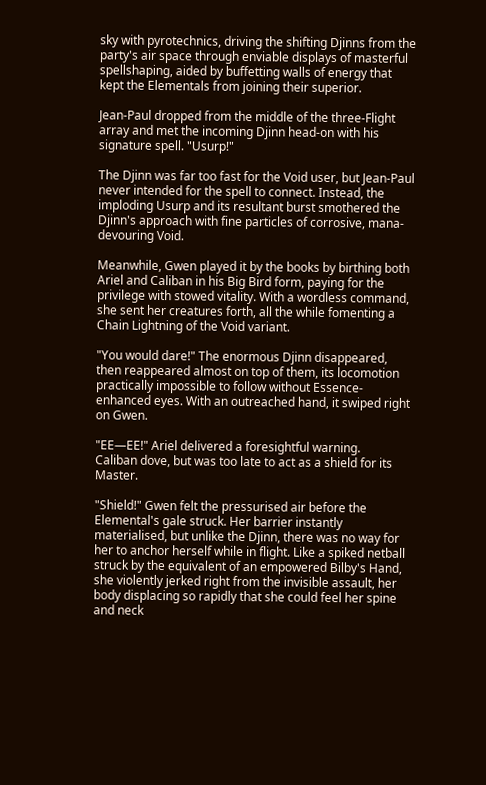sky with pyrotechnics, driving the shifting Djinns from the party's air space through enviable displays of masterful spellshaping, aided by buffetting walls of energy that kept the Elementals from joining their superior.

Jean-Paul dropped from the middle of the three-Flight array and met the incoming Djinn head-on with his signature spell. "Usurp!"

The Djinn was far too fast for the Void user, but Jean-Paul never intended for the spell to connect. Instead, the imploding Usurp and its resultant burst smothered the Djinn's approach with fine particles of corrosive, mana-devouring Void.

Meanwhile, Gwen played it by the books by birthing both Ariel and Caliban in his Big Bird form, paying for the privilege with stowed vitality. With a wordless command, she sent her creatures forth, all the while fomenting a Chain Lightning of the Void variant.

"You would dare!" The enormous Djinn disappeared, then reappeared almost on top of them, its locomotion practically impossible to follow without Essence-enhanced eyes. With an outreached hand, it swiped right on Gwen.

"EE—EE!" Ariel delivered a foresightful warning.
Caliban dove, but was too late to act as a shield for its Master.

"Shield!" Gwen felt the pressurised air before the Elemental's gale struck. Her barrier instantly materialised, but unlike the Djinn, there was no way for her to anchor herself while in flight. Like a spiked netball struck by the equivalent of an empowered Bilby's Hand, she violently jerked right from the invisible assault, her body displacing so rapidly that she could feel her spine and neck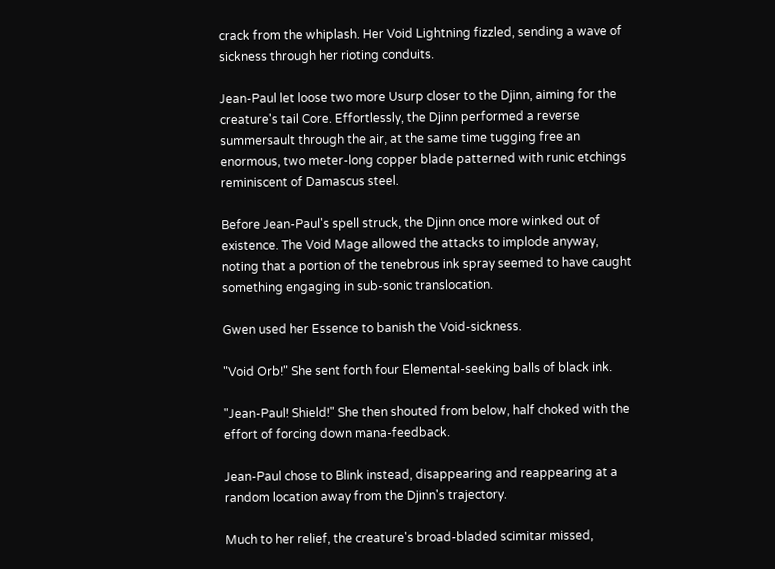crack from the whiplash. Her Void Lightning fizzled, sending a wave of sickness through her rioting conduits.

Jean-Paul let loose two more Usurp closer to the Djinn, aiming for the creature's tail Core. Effortlessly, the Djinn performed a reverse summersault through the air, at the same time tugging free an enormous, two meter-long copper blade patterned with runic etchings reminiscent of Damascus steel.

Before Jean-Paul's spell struck, the Djinn once more winked out of existence. The Void Mage allowed the attacks to implode anyway, noting that a portion of the tenebrous ink spray seemed to have caught something engaging in sub-sonic translocation.

Gwen used her Essence to banish the Void-sickness.

"Void Orb!" She sent forth four Elemental-seeking balls of black ink.

"Jean-Paul! Shield!" She then shouted from below, half choked with the effort of forcing down mana-feedback.

Jean-Paul chose to Blink instead, disappearing and reappearing at a random location away from the Djinn's trajectory.

Much to her relief, the creature's broad-bladed scimitar missed,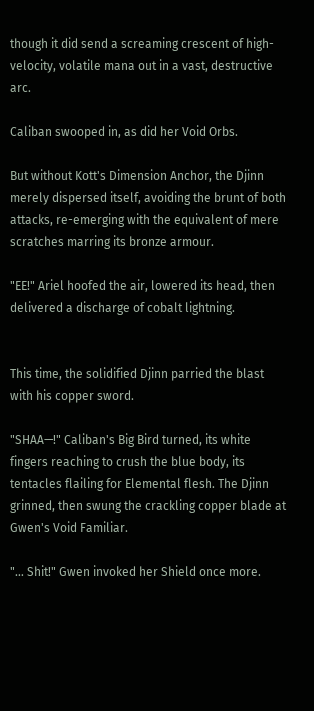though it did send a screaming crescent of high-velocity, volatile mana out in a vast, destructive arc.

Caliban swooped in, as did her Void Orbs.

But without Kott's Dimension Anchor, the Djinn merely dispersed itself, avoiding the brunt of both attacks, re-emerging with the equivalent of mere scratches marring its bronze armour.

"EE!" Ariel hoofed the air, lowered its head, then delivered a discharge of cobalt lightning.


This time, the solidified Djinn parried the blast with his copper sword.

"SHAA—!" Caliban's Big Bird turned, its white fingers reaching to crush the blue body, its tentacles flailing for Elemental flesh. The Djinn grinned, then swung the crackling copper blade at Gwen's Void Familiar.

"… Shit!" Gwen invoked her Shield once more.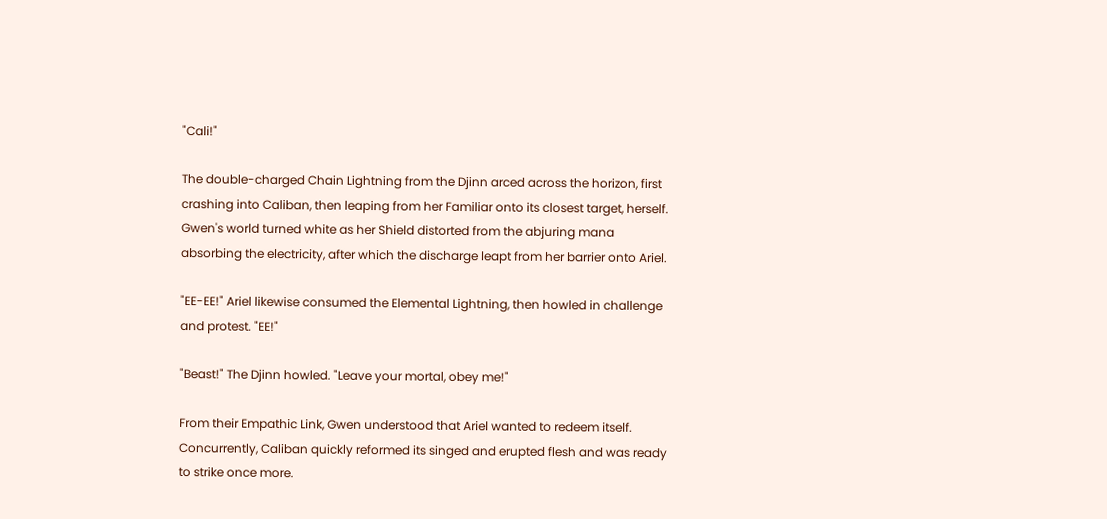"Cali!"

The double-charged Chain Lightning from the Djinn arced across the horizon, first crashing into Caliban, then leaping from her Familiar onto its closest target, herself. Gwen's world turned white as her Shield distorted from the abjuring mana absorbing the electricity, after which the discharge leapt from her barrier onto Ariel.

"EE-EE!" Ariel likewise consumed the Elemental Lightning, then howled in challenge and protest. "EE!"

"Beast!" The Djinn howled. "Leave your mortal, obey me!"

From their Empathic Link, Gwen understood that Ariel wanted to redeem itself. Concurrently, Caliban quickly reformed its singed and erupted flesh and was ready to strike once more.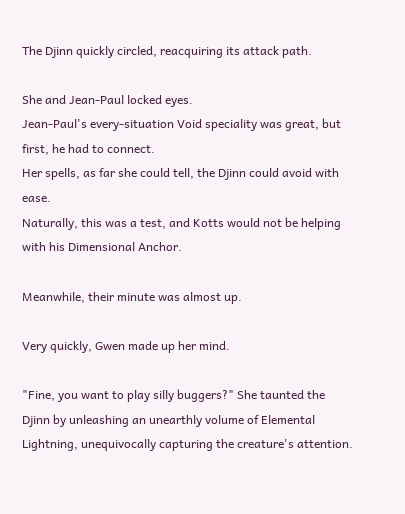The Djinn quickly circled, reacquiring its attack path.

She and Jean-Paul locked eyes.
Jean-Paul's every-situation Void speciality was great, but first, he had to connect.
Her spells, as far she could tell, the Djinn could avoid with ease.
Naturally, this was a test, and Kotts would not be helping with his Dimensional Anchor.

Meanwhile, their minute was almost up.

Very quickly, Gwen made up her mind.

"Fine, you want to play silly buggers?" She taunted the Djinn by unleashing an unearthly volume of Elemental Lightning, unequivocally capturing the creature's attention.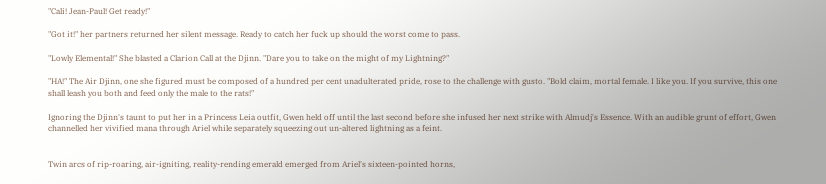"Cali! Jean-Paul! Get ready!"

"Got it!" her partners returned her silent message. Ready to catch her fuck up should the worst come to pass.

"Lowly Elemental!" She blasted a Clarion Call at the Djinn. "Dare you to take on the might of my Lightning?"

"HA!" The Air Djinn, one she figured must be composed of a hundred per cent unadulterated pride, rose to the challenge with gusto. "Bold claim, mortal female. I like you. If you survive, this one shall leash you both and feed only the male to the rats!"

Ignoring the Djinn's taunt to put her in a Princess Leia outfit, Gwen held off until the last second before she infused her next strike with Almudj's Essence. With an audible grunt of effort, Gwen channelled her vivified mana through Ariel while separately squeezing out un-altered lightning as a feint.


Twin arcs of rip-roaring, air-igniting, reality-rending emerald emerged from Ariel's sixteen-pointed horns,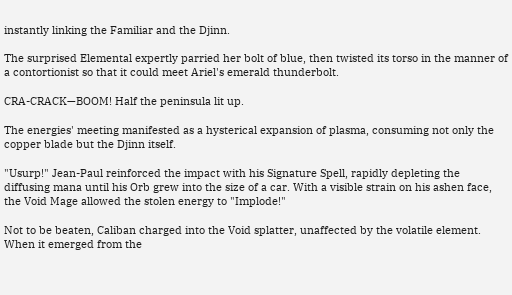instantly linking the Familiar and the Djinn.

The surprised Elemental expertly parried her bolt of blue, then twisted its torso in the manner of a contortionist so that it could meet Ariel's emerald thunderbolt.

CRA-CRACK—BOOM! Half the peninsula lit up.

The energies' meeting manifested as a hysterical expansion of plasma, consuming not only the copper blade but the Djinn itself.

"Usurp!" Jean-Paul reinforced the impact with his Signature Spell, rapidly depleting the diffusing mana until his Orb grew into the size of a car. With a visible strain on his ashen face, the Void Mage allowed the stolen energy to "Implode!"

Not to be beaten, Caliban charged into the Void splatter, unaffected by the volatile element. When it emerged from the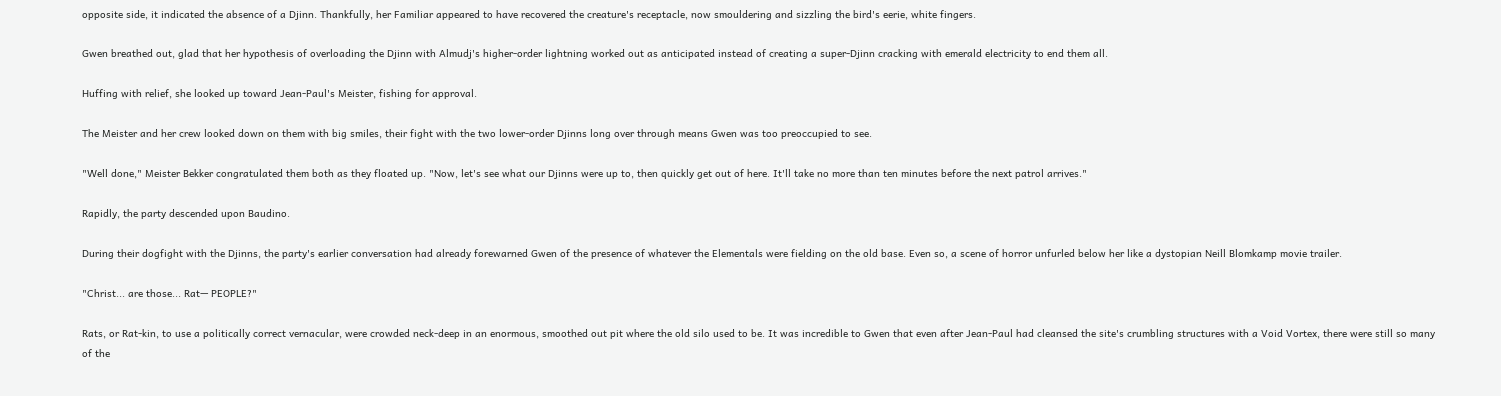opposite side, it indicated the absence of a Djinn. Thankfully, her Familiar appeared to have recovered the creature's receptacle, now smouldering and sizzling the bird's eerie, white fingers.

Gwen breathed out, glad that her hypothesis of overloading the Djinn with Almudj's higher-order lightning worked out as anticipated instead of creating a super-Djinn cracking with emerald electricity to end them all.

Huffing with relief, she looked up toward Jean-Paul's Meister, fishing for approval.

The Meister and her crew looked down on them with big smiles, their fight with the two lower-order Djinns long over through means Gwen was too preoccupied to see.

"Well done," Meister Bekker congratulated them both as they floated up. "Now, let's see what our Djinns were up to, then quickly get out of here. It'll take no more than ten minutes before the next patrol arrives."

Rapidly, the party descended upon Baudino.

During their dogfight with the Djinns, the party's earlier conversation had already forewarned Gwen of the presence of whatever the Elementals were fielding on the old base. Even so, a scene of horror unfurled below her like a dystopian Neill Blomkamp movie trailer.

"Christ... are those... Rat— PEOPLE?"

Rats, or Rat-kin, to use a politically correct vernacular, were crowded neck-deep in an enormous, smoothed out pit where the old silo used to be. It was incredible to Gwen that even after Jean-Paul had cleansed the site's crumbling structures with a Void Vortex, there were still so many of the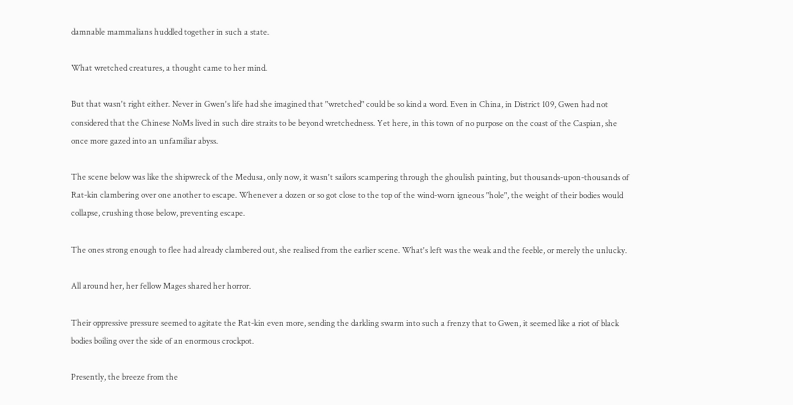damnable mammalians huddled together in such a state.

What wretched creatures, a thought came to her mind.

But that wasn't right either. Never in Gwen's life had she imagined that "wretched" could be so kind a word. Even in China, in District 109, Gwen had not considered that the Chinese NoMs lived in such dire straits to be beyond wretchedness. Yet here, in this town of no purpose on the coast of the Caspian, she once more gazed into an unfamiliar abyss.

The scene below was like the shipwreck of the Medusa, only now, it wasn't sailors scampering through the ghoulish painting, but thousands-upon-thousands of Rat-kin clambering over one another to escape. Whenever a dozen or so got close to the top of the wind-worn igneous "hole", the weight of their bodies would collapse, crushing those below, preventing escape.

The ones strong enough to flee had already clambered out, she realised from the earlier scene. What's left was the weak and the feeble, or merely the unlucky.

All around her, her fellow Mages shared her horror.

Their oppressive pressure seemed to agitate the Rat-kin even more, sending the darkling swarm into such a frenzy that to Gwen, it seemed like a riot of black bodies boiling over the side of an enormous crockpot.

Presently, the breeze from the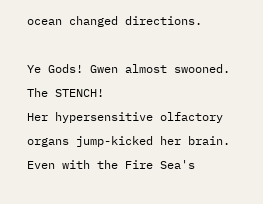ocean changed directions.

Ye Gods! Gwen almost swooned. The STENCH!
Her hypersensitive olfactory organs jump-kicked her brain.
Even with the Fire Sea's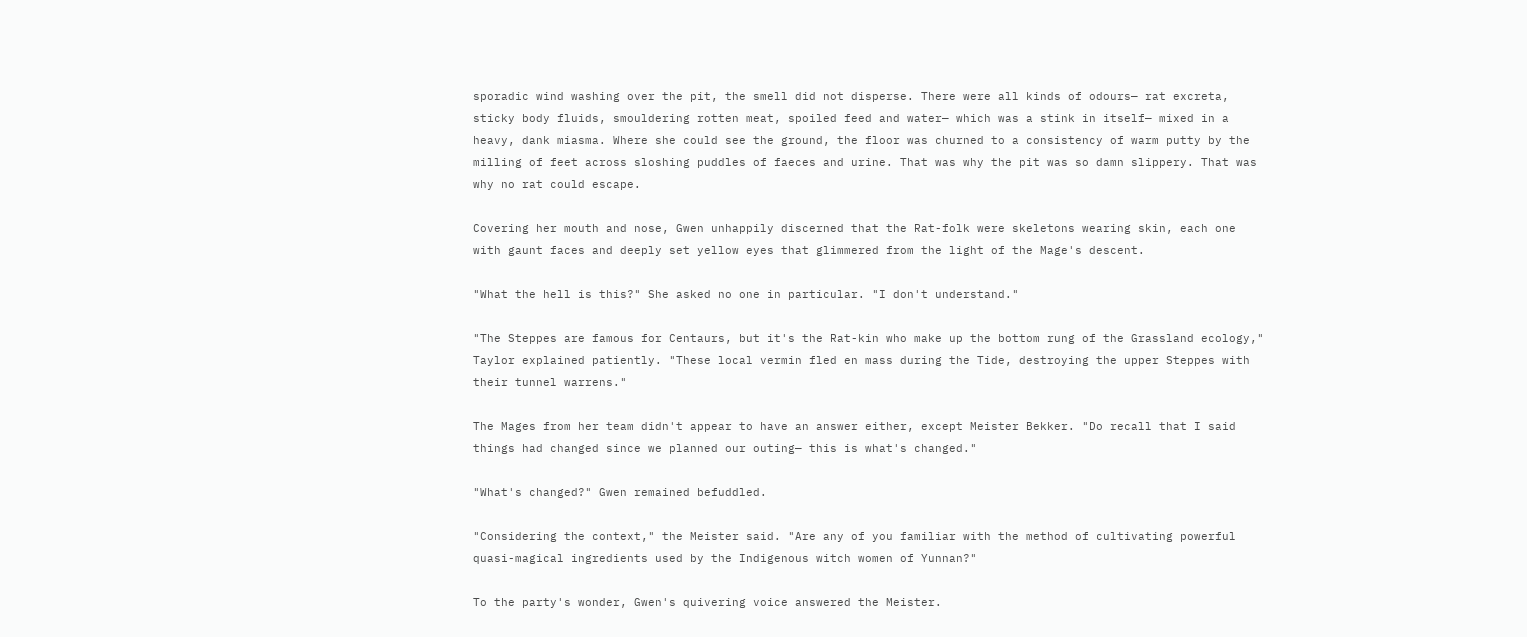sporadic wind washing over the pit, the smell did not disperse. There were all kinds of odours— rat excreta, sticky body fluids, smouldering rotten meat, spoiled feed and water— which was a stink in itself— mixed in a heavy, dank miasma. Where she could see the ground, the floor was churned to a consistency of warm putty by the milling of feet across sloshing puddles of faeces and urine. That was why the pit was so damn slippery. That was why no rat could escape.

Covering her mouth and nose, Gwen unhappily discerned that the Rat-folk were skeletons wearing skin, each one with gaunt faces and deeply set yellow eyes that glimmered from the light of the Mage's descent.

"What the hell is this?" She asked no one in particular. "I don't understand."

"The Steppes are famous for Centaurs, but it's the Rat-kin who make up the bottom rung of the Grassland ecology," Taylor explained patiently. "These local vermin fled en mass during the Tide, destroying the upper Steppes with their tunnel warrens."

The Mages from her team didn't appear to have an answer either, except Meister Bekker. "Do recall that I said things had changed since we planned our outing— this is what's changed."

"What's changed?" Gwen remained befuddled.

"Considering the context," the Meister said. "Are any of you familiar with the method of cultivating powerful quasi-magical ingredients used by the Indigenous witch women of Yunnan?"

To the party's wonder, Gwen's quivering voice answered the Meister.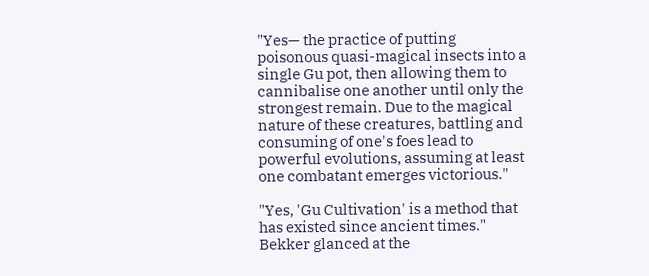"Yes— the practice of putting poisonous quasi-magical insects into a single Gu pot, then allowing them to cannibalise one another until only the strongest remain. Due to the magical nature of these creatures, battling and consuming of one's foes lead to powerful evolutions, assuming at least one combatant emerges victorious."

"Yes, 'Gu Cultivation' is a method that has existed since ancient times." Bekker glanced at the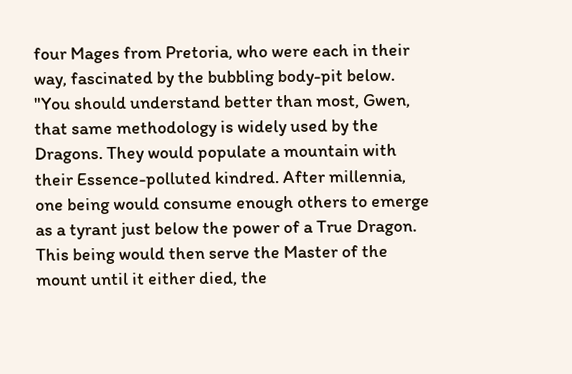four Mages from Pretoria, who were each in their way, fascinated by the bubbling body-pit below. "You should understand better than most, Gwen, that same methodology is widely used by the Dragons. They would populate a mountain with their Essence-polluted kindred. After millennia, one being would consume enough others to emerge as a tyrant just below the power of a True Dragon. This being would then serve the Master of the mount until it either died, the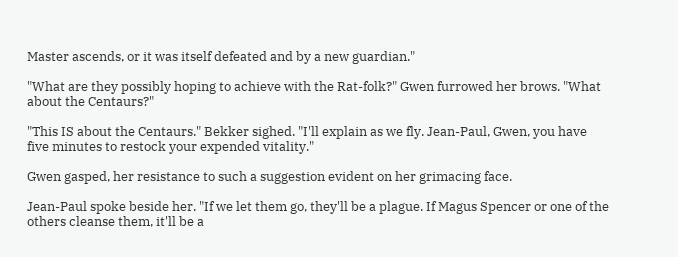Master ascends, or it was itself defeated and by a new guardian."

"What are they possibly hoping to achieve with the Rat-folk?" Gwen furrowed her brows. "What about the Centaurs?"

"This IS about the Centaurs." Bekker sighed. "I'll explain as we fly. Jean-Paul, Gwen, you have five minutes to restock your expended vitality."

Gwen gasped, her resistance to such a suggestion evident on her grimacing face.

Jean-Paul spoke beside her. "If we let them go, they'll be a plague. If Magus Spencer or one of the others cleanse them, it'll be a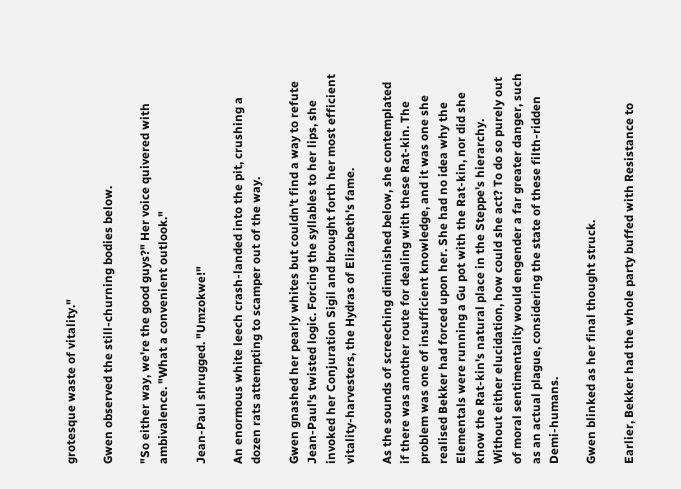grotesque waste of vitality."

Gwen observed the still-churning bodies below.

"So either way, we're the good guys?" Her voice quivered with ambivalence. "What a convenient outlook."

Jean-Paul shrugged. "Umzokwe!"

An enormous white leech crash-landed into the pit, crushing a dozen rats attempting to scamper out of the way.

Gwen gnashed her pearly whites but couldn't find a way to refute Jean-Paul's twisted logic. Forcing the syllables to her lips, she invoked her Conjuration Sigil and brought forth her most efficient vitality-harvesters, the Hydras of Elizabeth's fame.

As the sounds of screeching diminished below, she contemplated if there was another route for dealing with these Rat-kin. The problem was one of insufficient knowledge, and it was one she realised Bekker had forced upon her. She had no idea why the Elementals were running a Gu pot with the Rat-kin, nor did she know the Rat-kin's natural place in the Steppe's hierarchy. Without either elucidation, how could she act? To do so purely out of moral sentimentality would engender a far greater danger, such as an actual plague, considering the state of these filth-ridden Demi-humans.

Gwen blinked as her final thought struck.

Earlier, Bekker had the whole party buffed with Resistance to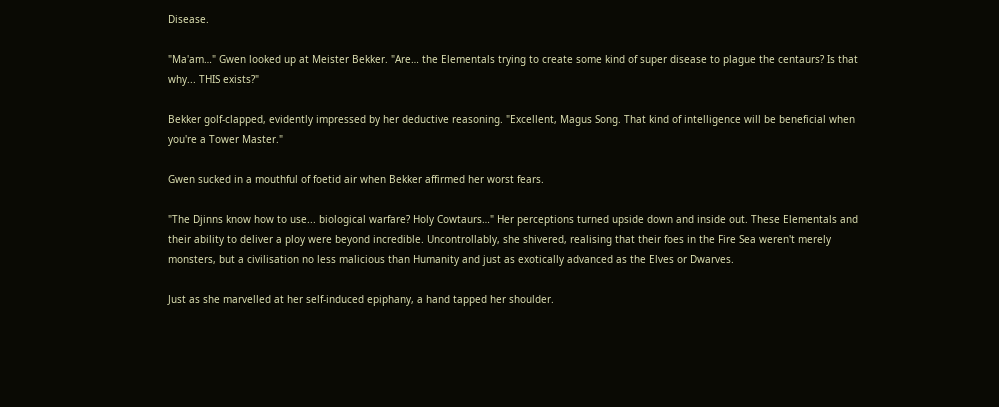Disease.

"Ma'am…" Gwen looked up at Meister Bekker. "Are… the Elementals trying to create some kind of super disease to plague the centaurs? Is that why... THIS exists?"

Bekker golf-clapped, evidently impressed by her deductive reasoning. "Excellent, Magus Song. That kind of intelligence will be beneficial when you're a Tower Master."

Gwen sucked in a mouthful of foetid air when Bekker affirmed her worst fears.

"The Djinns know how to use... biological warfare? Holy Cowtaurs…" Her perceptions turned upside down and inside out. These Elementals and their ability to deliver a ploy were beyond incredible. Uncontrollably, she shivered, realising that their foes in the Fire Sea weren't merely monsters, but a civilisation no less malicious than Humanity and just as exotically advanced as the Elves or Dwarves.

Just as she marvelled at her self-induced epiphany, a hand tapped her shoulder.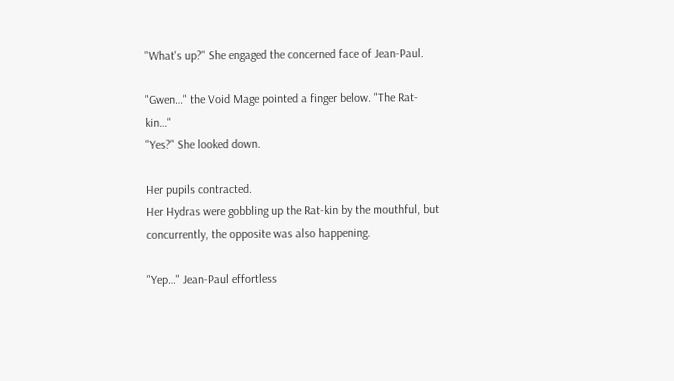"What's up?" She engaged the concerned face of Jean-Paul.

"Gwen…" the Void Mage pointed a finger below. "The Rat-kin…"
"Yes?" She looked down.

Her pupils contracted.
Her Hydras were gobbling up the Rat-kin by the mouthful, but concurrently, the opposite was also happening.

"Yep…" Jean-Paul effortless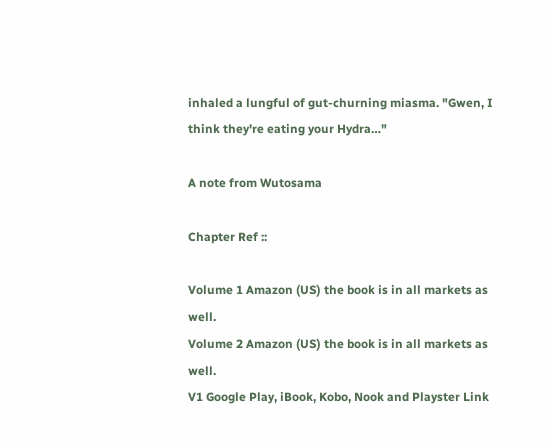inhaled a lungful of gut-churning miasma. "Gwen, I think they're eating your Hydra…"

A note from Wutosama

Chapter Ref ::

Volume 1 Amazon (US) the book is in all markets as well.
Volume 2 Amazon (US) the book is in all markets as well.
V1 Google Play, iBook, Kobo, Nook and Playster Link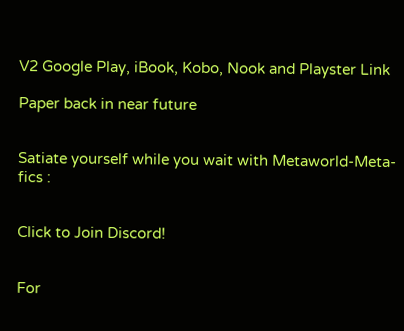V2 Google Play, iBook, Kobo, Nook and Playster Link

Paper back in near future


Satiate yourself while you wait with Metaworld-Meta-fics :


Click to Join Discord!


For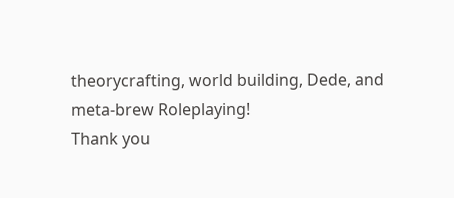theorycrafting, world building, Dede, and meta-brew Roleplaying!
Thank you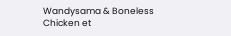Wandysama & Boneless Chicken et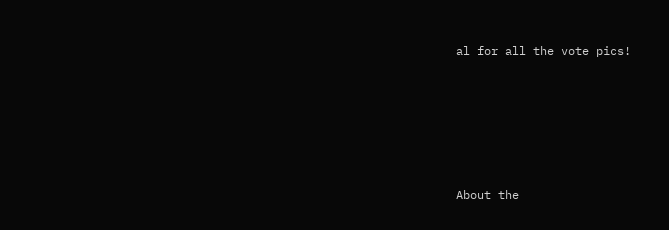al for all the vote pics!





About the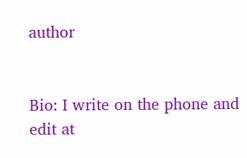author


Bio: I write on the phone and edit at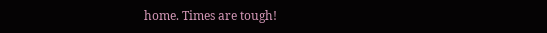home. Times are tough!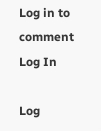Log in to comment
Log In

Log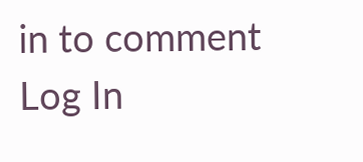in to comment
Log In